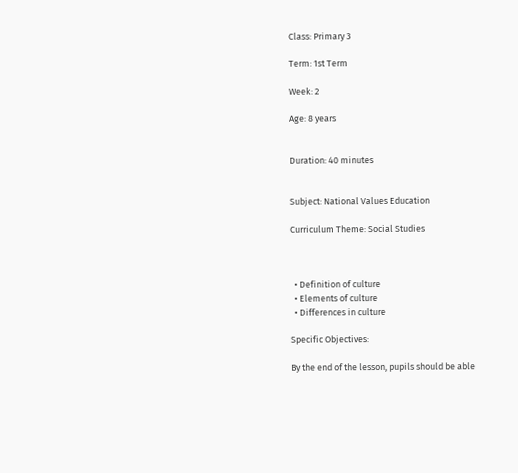Class: Primary 3

Term: 1st Term

Week: 2

Age: 8 years


Duration: 40 minutes


Subject: National Values Education

Curriculum Theme: Social Studies



  • Definition of culture
  • Elements of culture
  • Differences in culture

Specific Objectives:

By the end of the lesson, pupils should be able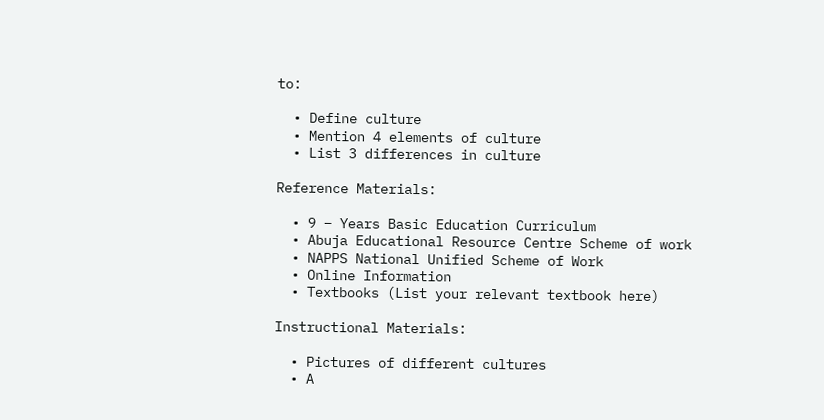to:

  • Define culture
  • Mention 4 elements of culture
  • List 3 differences in culture

Reference Materials:

  • 9 – Years Basic Education Curriculum
  • Abuja Educational Resource Centre Scheme of work
  • NAPPS National Unified Scheme of Work
  • Online Information
  • Textbooks (List your relevant textbook here)

Instructional Materials:

  • Pictures of different cultures
  • A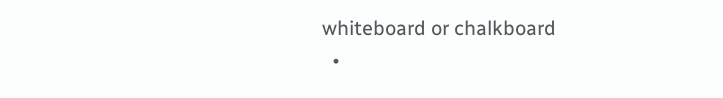whiteboard or chalkboard
  •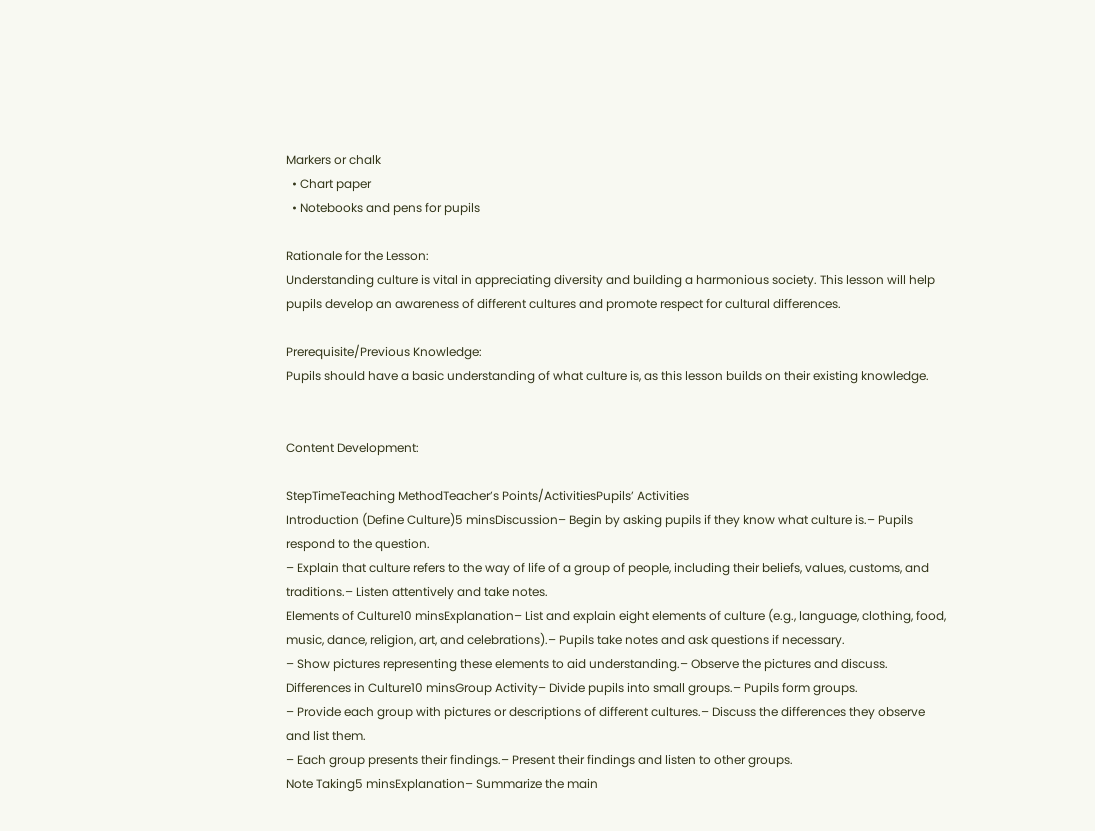Markers or chalk
  • Chart paper
  • Notebooks and pens for pupils

Rationale for the Lesson:
Understanding culture is vital in appreciating diversity and building a harmonious society. This lesson will help pupils develop an awareness of different cultures and promote respect for cultural differences.

Prerequisite/Previous Knowledge:
Pupils should have a basic understanding of what culture is, as this lesson builds on their existing knowledge.


Content Development:

StepTimeTeaching MethodTeacher’s Points/ActivitiesPupils’ Activities
Introduction (Define Culture)5 minsDiscussion– Begin by asking pupils if they know what culture is.– Pupils respond to the question.
– Explain that culture refers to the way of life of a group of people, including their beliefs, values, customs, and traditions.– Listen attentively and take notes.
Elements of Culture10 minsExplanation– List and explain eight elements of culture (e.g., language, clothing, food, music, dance, religion, art, and celebrations).– Pupils take notes and ask questions if necessary.
– Show pictures representing these elements to aid understanding.– Observe the pictures and discuss.
Differences in Culture10 minsGroup Activity– Divide pupils into small groups.– Pupils form groups.
– Provide each group with pictures or descriptions of different cultures.– Discuss the differences they observe and list them.
– Each group presents their findings.– Present their findings and listen to other groups.
Note Taking5 minsExplanation– Summarize the main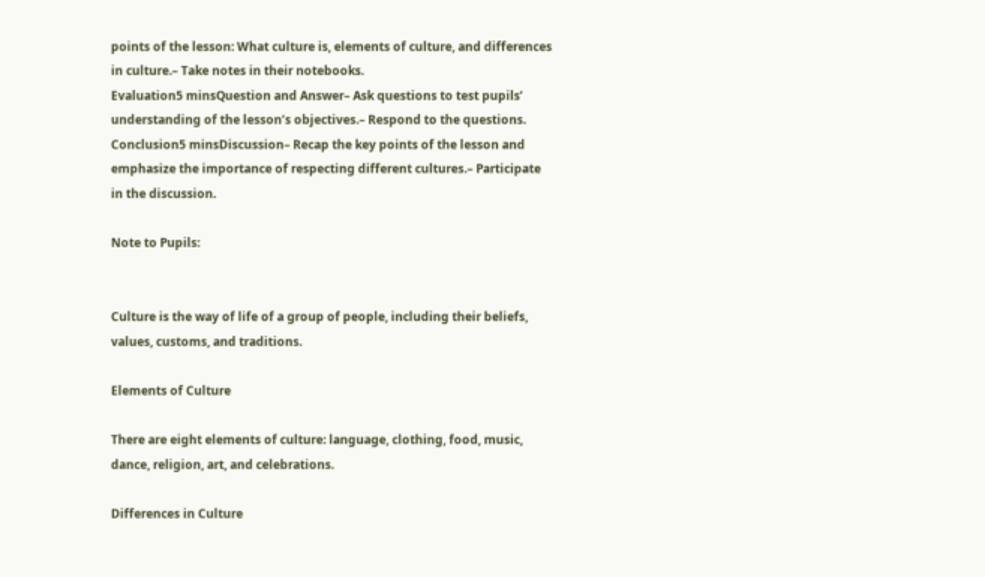points of the lesson: What culture is, elements of culture, and differences in culture.– Take notes in their notebooks.
Evaluation5 minsQuestion and Answer– Ask questions to test pupils’ understanding of the lesson’s objectives.– Respond to the questions.
Conclusion5 minsDiscussion– Recap the key points of the lesson and emphasize the importance of respecting different cultures.– Participate in the discussion.

Note to Pupils:


Culture is the way of life of a group of people, including their beliefs, values, customs, and traditions.

Elements of Culture

There are eight elements of culture: language, clothing, food, music, dance, religion, art, and celebrations.

Differences in Culture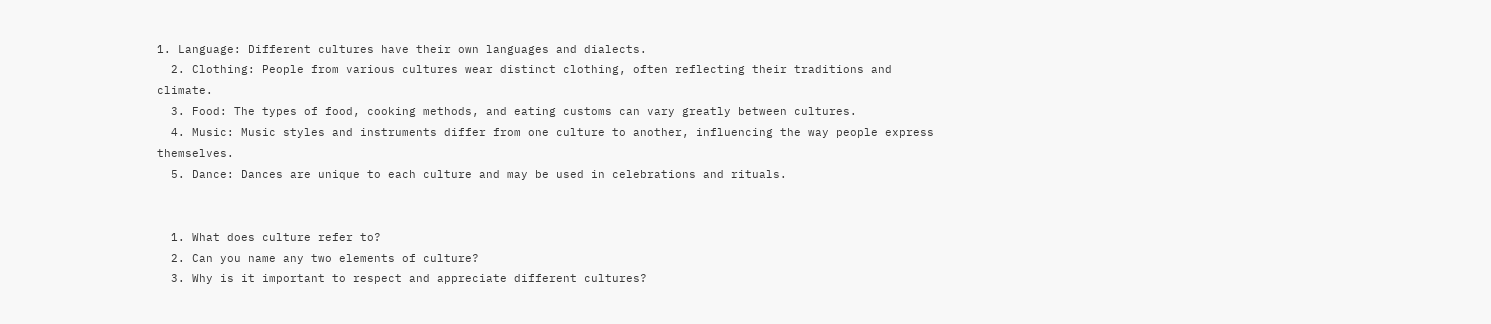1. Language: Different cultures have their own languages and dialects.
  2. Clothing: People from various cultures wear distinct clothing, often reflecting their traditions and climate.
  3. Food: The types of food, cooking methods, and eating customs can vary greatly between cultures.
  4. Music: Music styles and instruments differ from one culture to another, influencing the way people express themselves.
  5. Dance: Dances are unique to each culture and may be used in celebrations and rituals.


  1. What does culture refer to?
  2. Can you name any two elements of culture?
  3. Why is it important to respect and appreciate different cultures?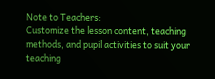Note to Teachers:
Customize the lesson content, teaching methods, and pupil activities to suit your teaching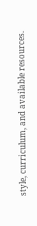style, curriculum, and available resources.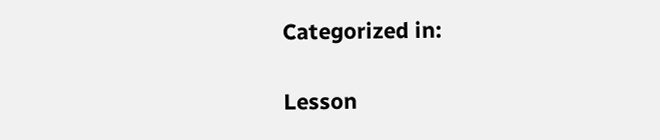Categorized in:

Lesson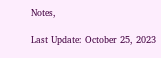Notes,

Last Update: October 25, 2023